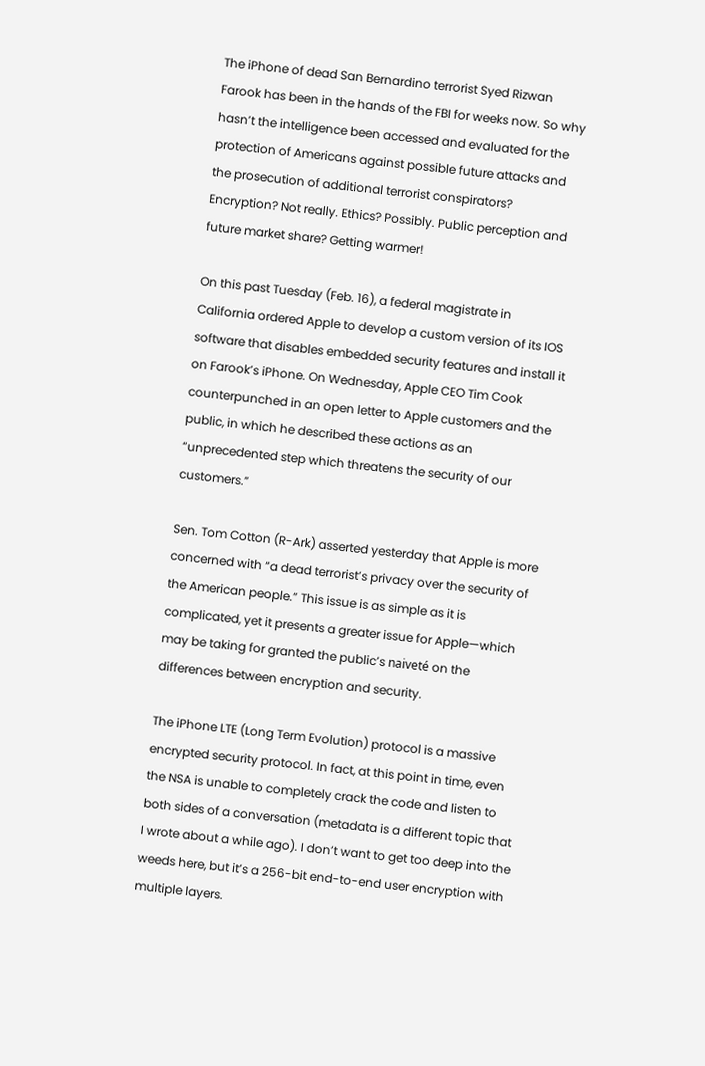The iPhone of dead San Bernardino terrorist Syed Rizwan Farook has been in the hands of the FBI for weeks now. So why hasn’t the intelligence been accessed and evaluated for the protection of Americans against possible future attacks and the prosecution of additional terrorist conspirators? Encryption? Not really. Ethics? Possibly. Public perception and future market share? Getting warmer!

On this past Tuesday (Feb. 16), a federal magistrate in California ordered Apple to develop a custom version of its IOS software that disables embedded security features and install it on Farook’s iPhone. On Wednesday, Apple CEO Tim Cook counterpunched in an open letter to Apple customers and the public, in which he described these actions as an “unprecedented step which threatens the security of our customers.”

Sen. Tom Cotton (R-Ark) asserted yesterday that Apple is more concerned with “a dead terrorist’s privacy over the security of the American people.” This issue is as simple as it is complicated, yet it presents a greater issue for Apple—which may be taking for granted the public’s naiveté on the differences between encryption and security.

The iPhone LTE (Long Term Evolution) protocol is a massive encrypted security protocol. In fact, at this point in time, even the NSA is unable to completely crack the code and listen to both sides of a conversation (metadata is a different topic that I wrote about a while ago). I don’t want to get too deep into the weeds here, but it’s a 256-bit end-to-end user encryption with multiple layers.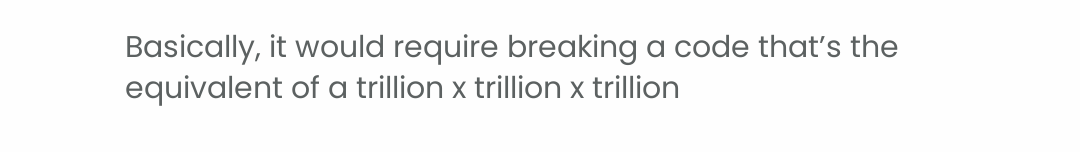Basically, it would require breaking a code that’s the equivalent of a trillion x trillion x trillion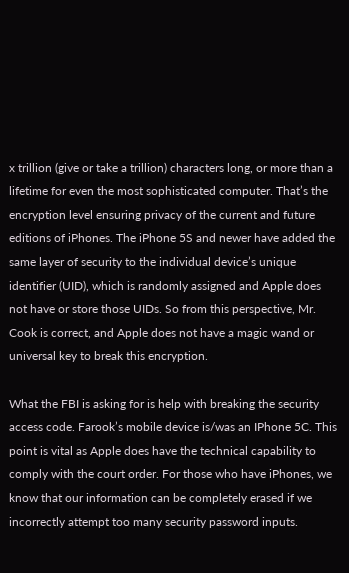x trillion (give or take a trillion) characters long, or more than a lifetime for even the most sophisticated computer. That’s the encryption level ensuring privacy of the current and future editions of iPhones. The iPhone 5S and newer have added the same layer of security to the individual device’s unique identifier (UID), which is randomly assigned and Apple does not have or store those UIDs. So from this perspective, Mr. Cook is correct, and Apple does not have a magic wand or universal key to break this encryption.

What the FBI is asking for is help with breaking the security access code. Farook’s mobile device is/was an IPhone 5C. This point is vital as Apple does have the technical capability to comply with the court order. For those who have iPhones, we know that our information can be completely erased if we incorrectly attempt too many security password inputs.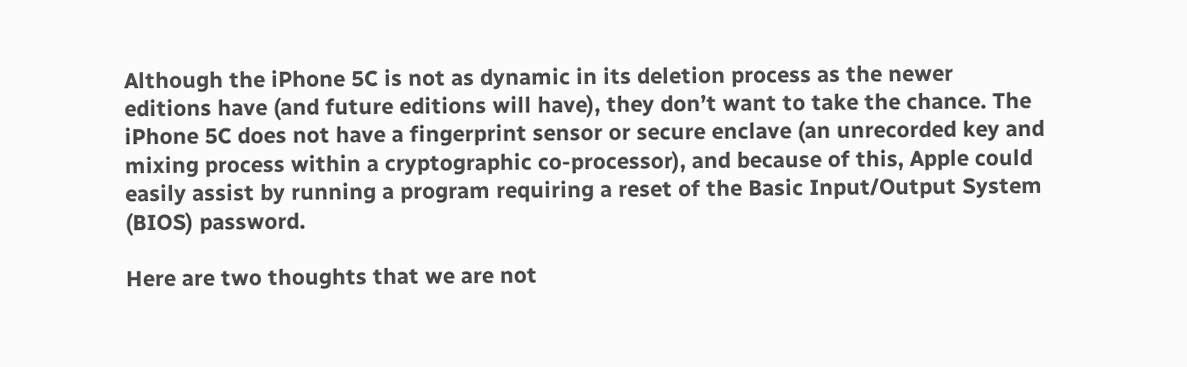Although the iPhone 5C is not as dynamic in its deletion process as the newer editions have (and future editions will have), they don’t want to take the chance. The iPhone 5C does not have a fingerprint sensor or secure enclave (an unrecorded key and mixing process within a cryptographic co-processor), and because of this, Apple could easily assist by running a program requiring a reset of the Basic Input/Output System (BIOS) password.

Here are two thoughts that we are not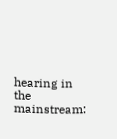hearing in the mainstream: